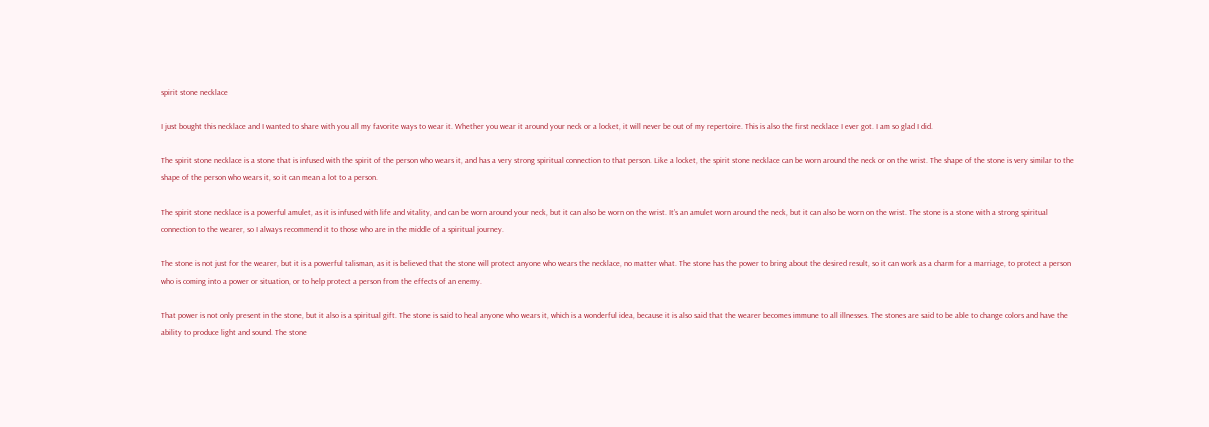spirit stone necklace

I just bought this necklace and I wanted to share with you all my favorite ways to wear it. Whether you wear it around your neck or a locket, it will never be out of my repertoire. This is also the first necklace I ever got. I am so glad I did.

The spirit stone necklace is a stone that is infused with the spirit of the person who wears it, and has a very strong spiritual connection to that person. Like a locket, the spirit stone necklace can be worn around the neck or on the wrist. The shape of the stone is very similar to the shape of the person who wears it, so it can mean a lot to a person.

The spirit stone necklace is a powerful amulet, as it is infused with life and vitality, and can be worn around your neck, but it can also be worn on the wrist. It’s an amulet worn around the neck, but it can also be worn on the wrist. The stone is a stone with a strong spiritual connection to the wearer, so I always recommend it to those who are in the middle of a spiritual journey.

The stone is not just for the wearer, but it is a powerful talisman, as it is believed that the stone will protect anyone who wears the necklace, no matter what. The stone has the power to bring about the desired result, so it can work as a charm for a marriage, to protect a person who is coming into a power or situation, or to help protect a person from the effects of an enemy.

That power is not only present in the stone, but it also is a spiritual gift. The stone is said to heal anyone who wears it, which is a wonderful idea, because it is also said that the wearer becomes immune to all illnesses. The stones are said to be able to change colors and have the ability to produce light and sound. The stone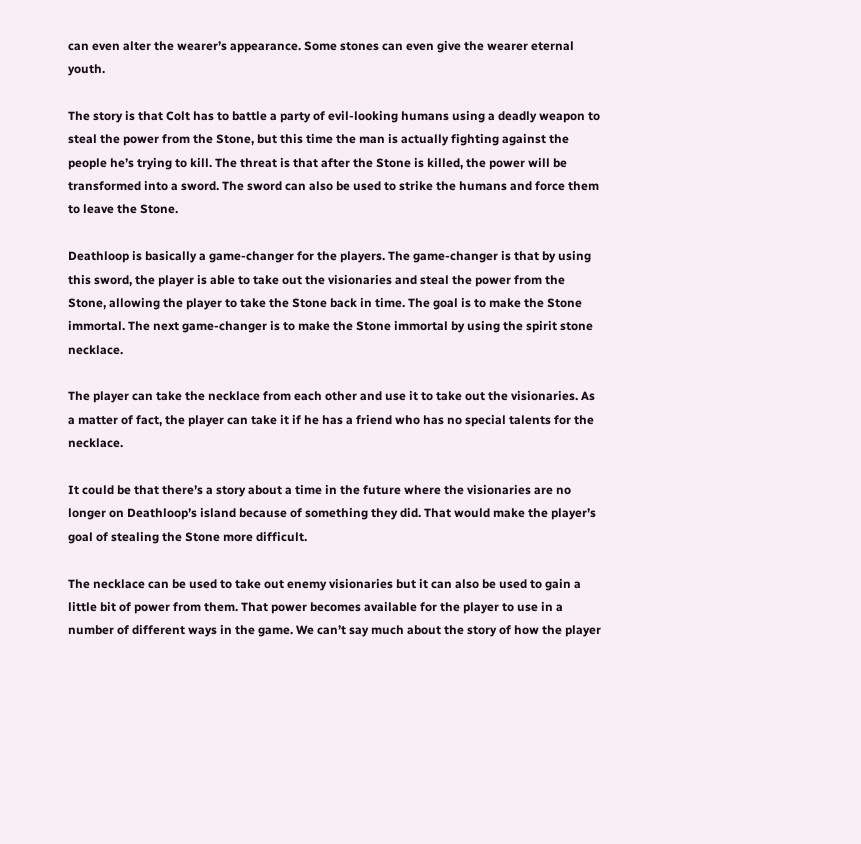can even alter the wearer’s appearance. Some stones can even give the wearer eternal youth.

The story is that Colt has to battle a party of evil-looking humans using a deadly weapon to steal the power from the Stone, but this time the man is actually fighting against the people he’s trying to kill. The threat is that after the Stone is killed, the power will be transformed into a sword. The sword can also be used to strike the humans and force them to leave the Stone.

Deathloop is basically a game-changer for the players. The game-changer is that by using this sword, the player is able to take out the visionaries and steal the power from the Stone, allowing the player to take the Stone back in time. The goal is to make the Stone immortal. The next game-changer is to make the Stone immortal by using the spirit stone necklace.

The player can take the necklace from each other and use it to take out the visionaries. As a matter of fact, the player can take it if he has a friend who has no special talents for the necklace.

It could be that there’s a story about a time in the future where the visionaries are no longer on Deathloop’s island because of something they did. That would make the player’s goal of stealing the Stone more difficult.

The necklace can be used to take out enemy visionaries but it can also be used to gain a little bit of power from them. That power becomes available for the player to use in a number of different ways in the game. We can’t say much about the story of how the player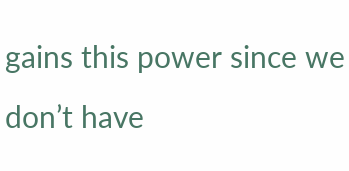gains this power since we don’t have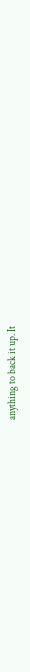anything to back it up. It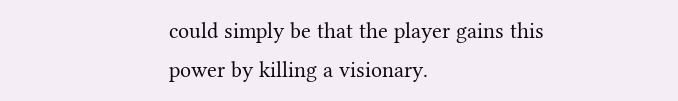could simply be that the player gains this power by killing a visionary.